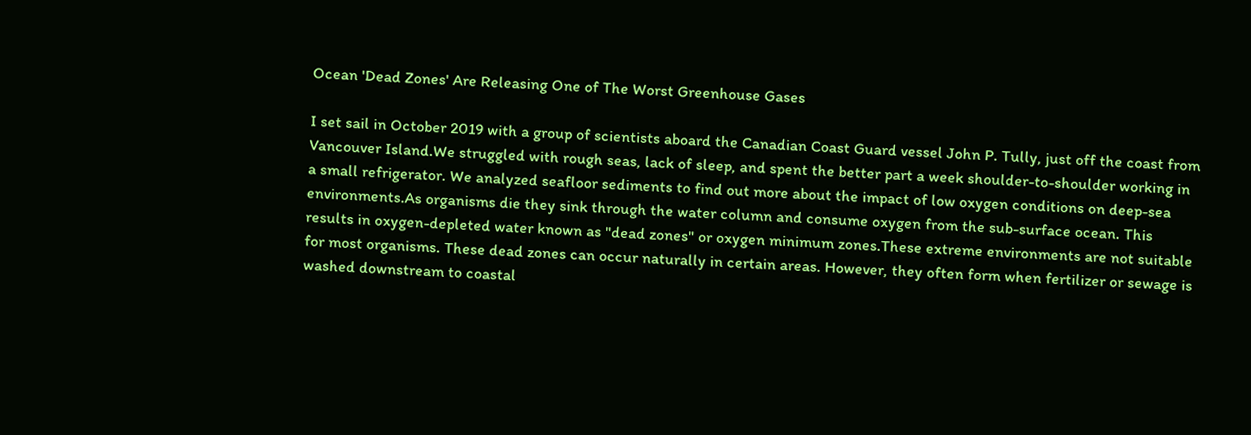Ocean 'Dead Zones' Are Releasing One of The Worst Greenhouse Gases

I set sail in October 2019 with a group of scientists aboard the Canadian Coast Guard vessel John P. Tully, just off the coast from Vancouver Island.We struggled with rough seas, lack of sleep, and spent the better part a week shoulder-to-shoulder working in a small refrigerator. We analyzed seafloor sediments to find out more about the impact of low oxygen conditions on deep-sea environments.As organisms die they sink through the water column and consume oxygen from the sub-surface ocean. This results in oxygen-depleted water known as "dead zones" or oxygen minimum zones.These extreme environments are not suitable for most organisms. These dead zones can occur naturally in certain areas. However, they often form when fertilizer or sewage is washed downstream to coastal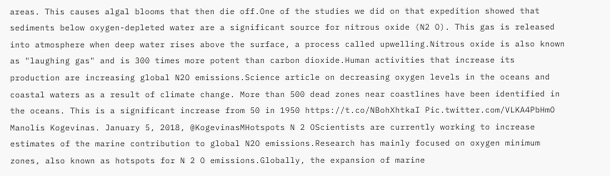areas. This causes algal blooms that then die off.One of the studies we did on that expedition showed that sediments below oxygen-depleted water are a significant source for nitrous oxide (N2 O). This gas is released into atmosphere when deep water rises above the surface, a process called upwelling.Nitrous oxide is also known as "laughing gas" and is 300 times more potent than carbon dioxide.Human activities that increase its production are increasing global N2O emissions.Science article on decreasing oxygen levels in the oceans and coastal waters as a result of climate change. More than 500 dead zones near coastlines have been identified in the oceans. This is a significant increase from 50 in 1950 https://t.co/NBohXhtkaI Pic.twitter.com/VLKA4PbHmO Manolis Kogevinas. January 5, 2018, @KogevinasMHotspots N 2 OScientists are currently working to increase estimates of the marine contribution to global N2O emissions.Research has mainly focused on oxygen minimum zones, also known as hotspots for N 2 O emissions.Globally, the expansion of marine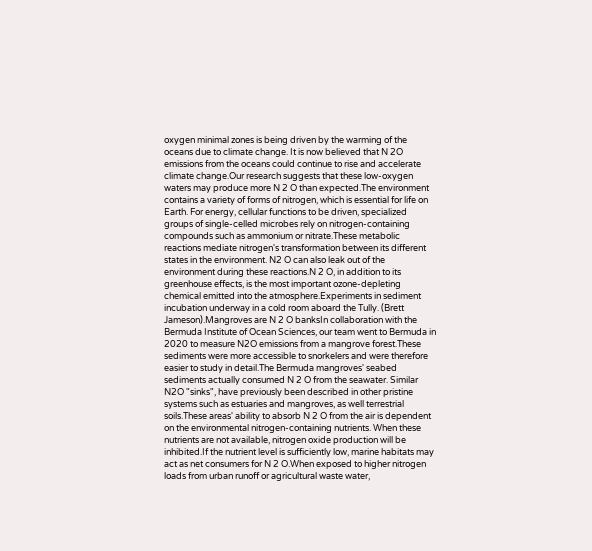oxygen minimal zones is being driven by the warming of the oceans due to climate change. It is now believed that N 2O emissions from the oceans could continue to rise and accelerate climate change.Our research suggests that these low-oxygen waters may produce more N 2 O than expected.The environment contains a variety of forms of nitrogen, which is essential for life on Earth. For energy, cellular functions to be driven, specialized groups of single-celled microbes rely on nitrogen-containing compounds such as ammonium or nitrate.These metabolic reactions mediate nitrogen's transformation between its different states in the environment. N2 O can also leak out of the environment during these reactions.N 2 O, in addition to its greenhouse effects, is the most important ozone-depleting chemical emitted into the atmosphere.Experiments in sediment incubation underway in a cold room aboard the Tully. (Brett Jameson).Mangroves are N 2 O banksIn collaboration with the Bermuda Institute of Ocean Sciences, our team went to Bermuda in 2020 to measure N2O emissions from a mangrove forest.These sediments were more accessible to snorkelers and were therefore easier to study in detail.The Bermuda mangroves' seabed sediments actually consumed N 2 O from the seawater. Similar N2O "sinks", have previously been described in other pristine systems such as estuaries and mangroves, as well terrestrial soils.These areas' ability to absorb N 2 O from the air is dependent on the environmental nitrogen-containing nutrients. When these nutrients are not available, nitrogen oxide production will be inhibited.If the nutrient level is sufficiently low, marine habitats may act as net consumers for N 2 O.When exposed to higher nitrogen loads from urban runoff or agricultural waste water,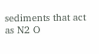sediments that act as N2 O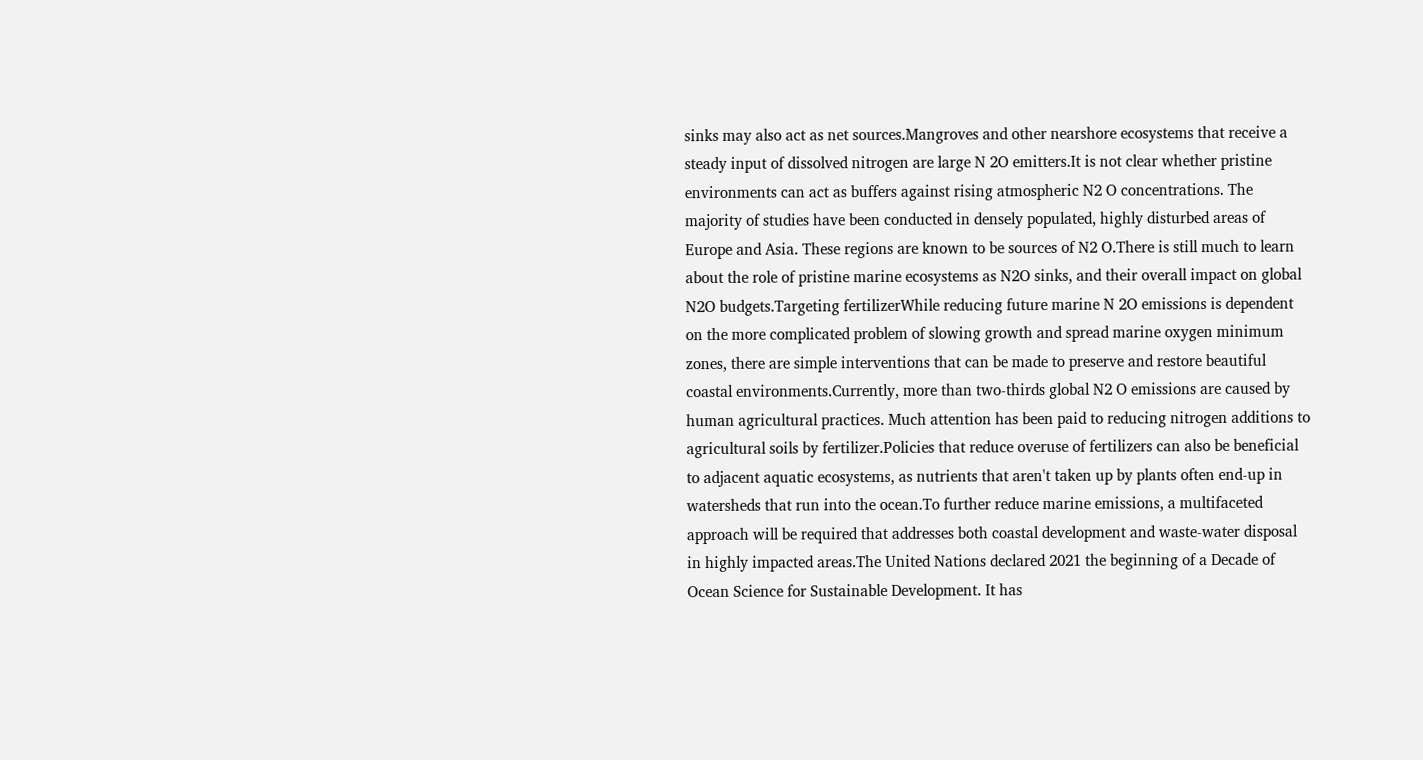sinks may also act as net sources.Mangroves and other nearshore ecosystems that receive a steady input of dissolved nitrogen are large N 2O emitters.It is not clear whether pristine environments can act as buffers against rising atmospheric N2 O concentrations. The majority of studies have been conducted in densely populated, highly disturbed areas of Europe and Asia. These regions are known to be sources of N2 O.There is still much to learn about the role of pristine marine ecosystems as N2O sinks, and their overall impact on global N2O budgets.Targeting fertilizerWhile reducing future marine N 2O emissions is dependent on the more complicated problem of slowing growth and spread marine oxygen minimum zones, there are simple interventions that can be made to preserve and restore beautiful coastal environments.Currently, more than two-thirds global N2 O emissions are caused by human agricultural practices. Much attention has been paid to reducing nitrogen additions to agricultural soils by fertilizer.Policies that reduce overuse of fertilizers can also be beneficial to adjacent aquatic ecosystems, as nutrients that aren't taken up by plants often end-up in watersheds that run into the ocean.To further reduce marine emissions, a multifaceted approach will be required that addresses both coastal development and waste-water disposal in highly impacted areas.The United Nations declared 2021 the beginning of a Decade of Ocean Science for Sustainable Development. It has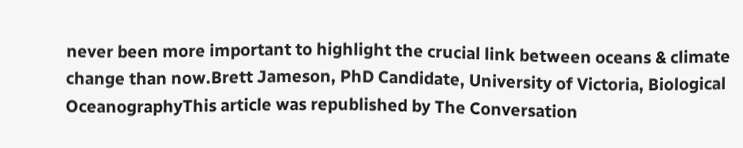never been more important to highlight the crucial link between oceans & climate change than now.Brett Jameson, PhD Candidate, University of Victoria, Biological OceanographyThis article was republished by The Conversation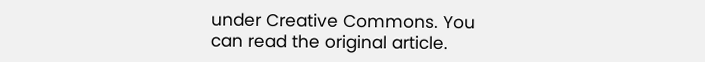under Creative Commons. You can read the original article.